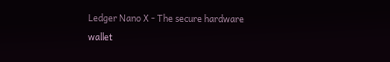Ledger Nano X - The secure hardware wallet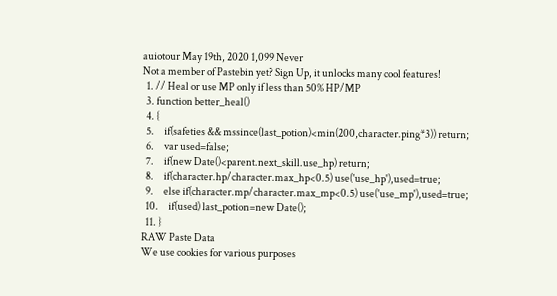auiotour May 19th, 2020 1,099 Never
Not a member of Pastebin yet? Sign Up, it unlocks many cool features!
  1. // Heal or use MP only if less than 50% HP/MP
  3. function better_heal()
  4. {
  5.     if(safeties && mssince(last_potion)<min(200,character.ping*3)) return;
  6.     var used=false;
  7.     if(new Date()<parent.next_skill.use_hp) return;
  8.     if(character.hp/character.max_hp<0.5) use('use_hp'),used=true;
  9.     else if(character.mp/character.max_mp<0.5) use('use_mp'),used=true;
  10.     if(used) last_potion=new Date();
  11. }
RAW Paste Data
We use cookies for various purposes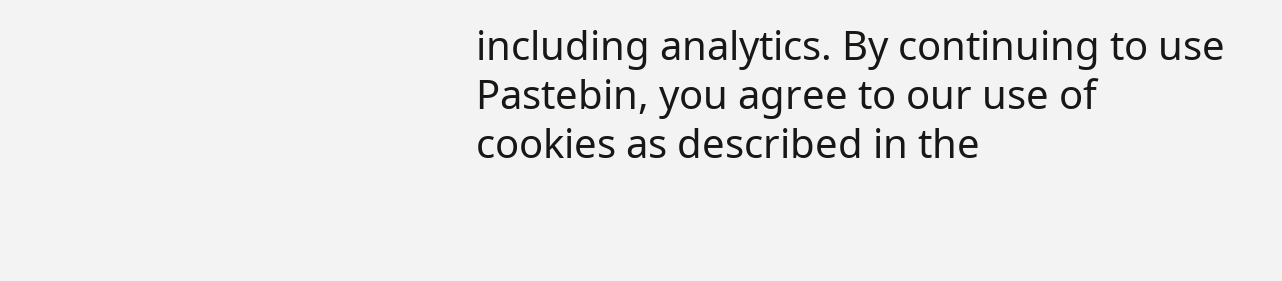including analytics. By continuing to use Pastebin, you agree to our use of cookies as described in the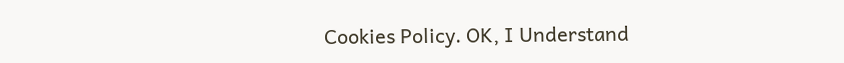Cookies Policy. OK, I Understand